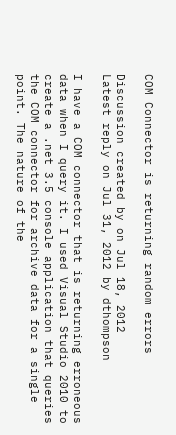COM Connector is returning random errors

Discussion created by on Jul 18, 2012
Latest reply on Jul 31, 2012 by dthompson

I have a COM connector that is returning erroneous data when I query it. I used Visual Studio 2010 to create a .net 3.5 console application that queries the COM connector for archive data for a single point. The nature of the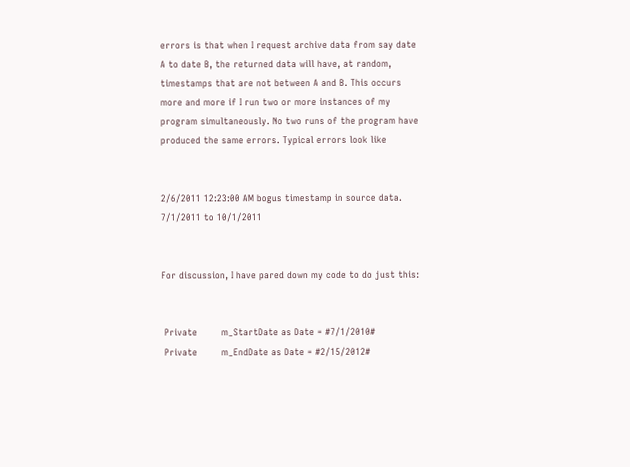errors is that when I request archive data from say date A to date B, the returned data will have, at random, timestamps that are not between A and B. This occurs more and more if I run two or more instances of my program simultaneously. No two runs of the program have produced the same errors. Typical errors look like


2/6/2011 12:23:00 AM bogus timestamp in source data. 7/1/2011 to 10/1/2011


For discussion, I have pared down my code to do just this:


 Private        m_StartDate as Date = #7/1/2010#
 Private        m_EndDate as Date = #2/15/2012#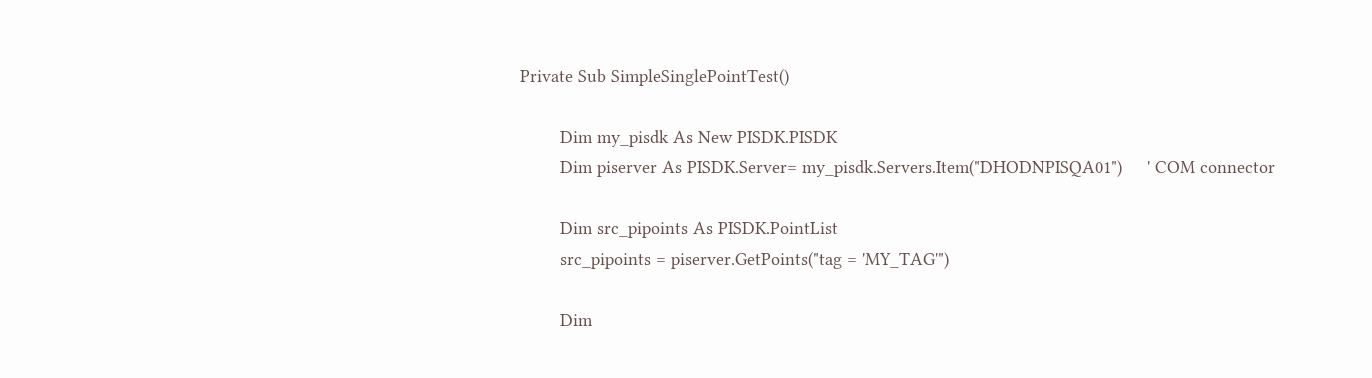Private Sub SimpleSinglePointTest()

        Dim my_pisdk As New PISDK.PISDK
        Dim piserver As PISDK.Server= my_pisdk.Servers.Item("DHODNPISQA01")     ' COM connector

        Dim src_pipoints As PISDK.PointList
        src_pipoints = piserver.GetPoints("tag = 'MY_TAG'")

        Dim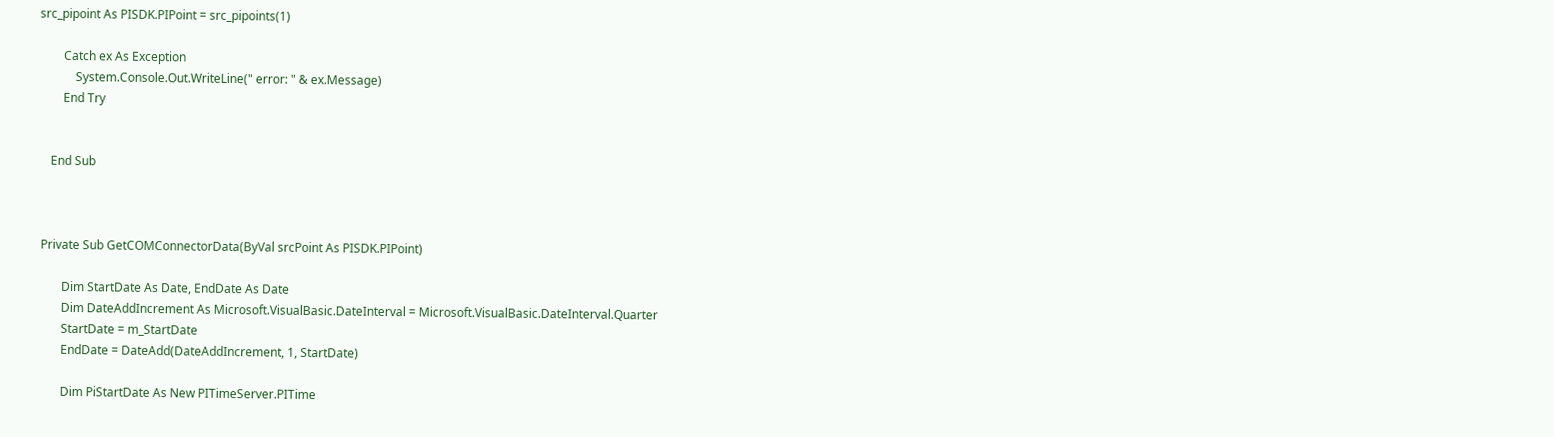src_pipoint As PISDK.PIPoint = src_pipoints(1)

        Catch ex As Exception
            System.Console.Out.WriteLine(" error: " & ex.Message)
        End Try


    End Sub



 Private Sub GetCOMConnectorData(ByVal srcPoint As PISDK.PIPoint)

        Dim StartDate As Date, EndDate As Date
        Dim DateAddIncrement As Microsoft.VisualBasic.DateInterval = Microsoft.VisualBasic.DateInterval.Quarter
        StartDate = m_StartDate
        EndDate = DateAdd(DateAddIncrement, 1, StartDate)

        Dim PiStartDate As New PITimeServer.PITime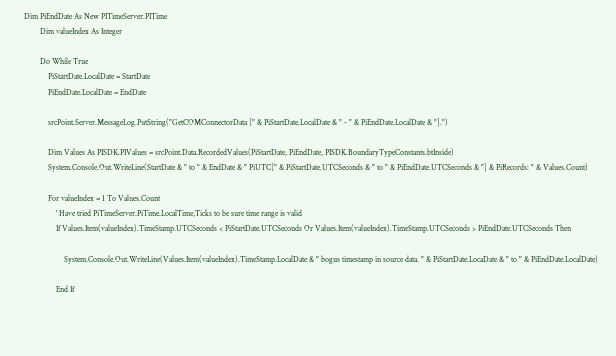Dim PiEndDate As New PITimeServer.PITime
        Dim valueIndex As Integer

        Do While True
            PiStartDate.LocalDate = StartDate
            PiEndDate.LocalDate = EndDate

            srcPoint.Server.MessageLog.PutString("GetCOMConnectorData [" & PiStartDate.LocalDate & " - " & PiEndDate.LocalDate & "].")

            Dim Values As PISDK.PIValues = srcPoint.Data.RecordedValues(PiStartDate, PiEndDate, PISDK.BoundaryTypeConstants.btInside)
            System.Console.Out.WriteLine(StartDate & " to " & EndDate & " PiUTC[" & PiStartDate.UTCSeconds & " to " & PiEndDate.UTCSeconds & "] & PiRecords: " & Values.Count)

            For valueIndex = 1 To Values.Count
                ' Have tried PiTimeServer.PiTime.LocalTime,Ticks to be sure time range is valid
                If Values.Item(valueIndex).TimeStamp.UTCSeconds < PiStartDate.UTCSeconds Or Values.Item(valueIndex).TimeStamp.UTCSeconds > PiEndDate.UTCSeconds Then

                    System.Console.Out.WriteLine(Values.Item(valueIndex).TimeStamp.LocalDate & " bogus timestamp in source data. " & PiStartDate.LocaDate & " to " & PiEndDate.LocalDate)

                End If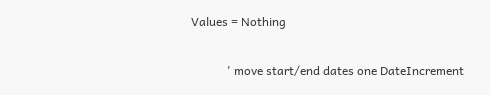Values = Nothing

            ' move start/end dates one DateIncrement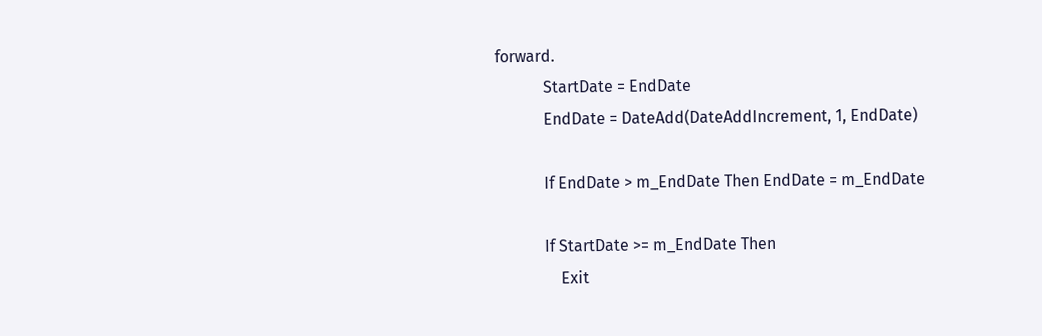forward.
            StartDate = EndDate
            EndDate = DateAdd(DateAddIncrement, 1, EndDate)

            If EndDate > m_EndDate Then EndDate = m_EndDate

            If StartDate >= m_EndDate Then
                Exit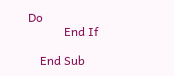Do
            End If

    End Sub